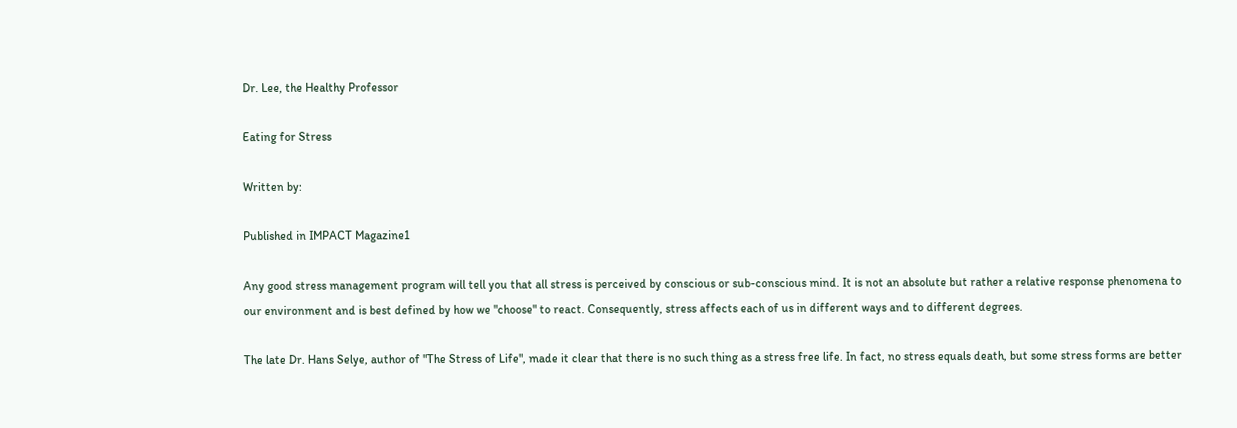Dr. Lee, the Healthy Professor

Eating for Stress

Written by:

Published in IMPACT Magazine1

Any good stress management program will tell you that all stress is perceived by conscious or sub-conscious mind. It is not an absolute but rather a relative response phenomena to our environment and is best defined by how we "choose" to react. Consequently, stress affects each of us in different ways and to different degrees.

The late Dr. Hans Selye, author of "The Stress of Life", made it clear that there is no such thing as a stress free life. In fact, no stress equals death, but some stress forms are better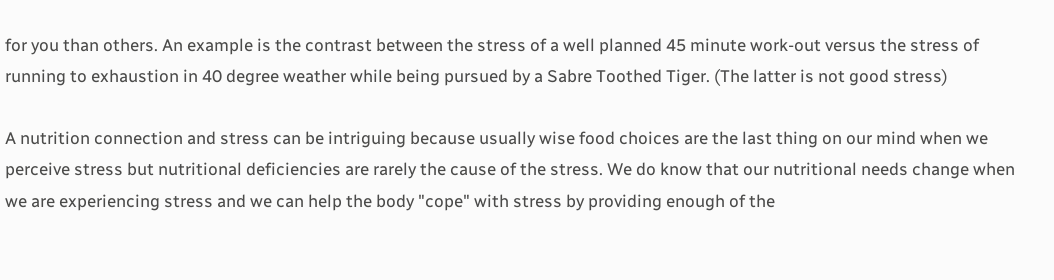for you than others. An example is the contrast between the stress of a well planned 45 minute work-out versus the stress of running to exhaustion in 40 degree weather while being pursued by a Sabre Toothed Tiger. (The latter is not good stress)

A nutrition connection and stress can be intriguing because usually wise food choices are the last thing on our mind when we perceive stress but nutritional deficiencies are rarely the cause of the stress. We do know that our nutritional needs change when we are experiencing stress and we can help the body "cope" with stress by providing enough of the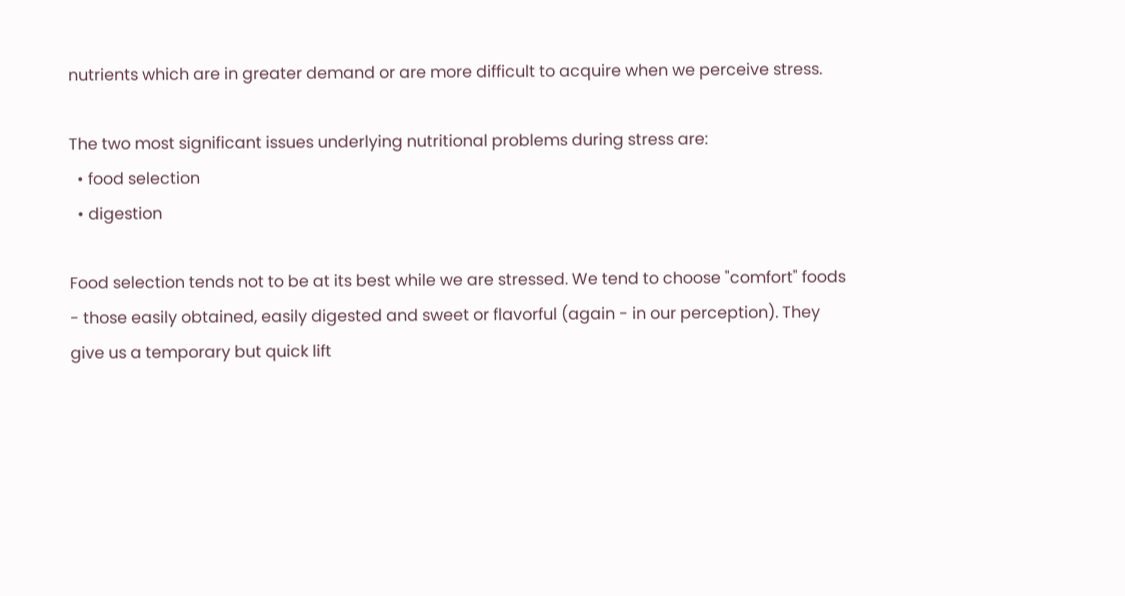nutrients which are in greater demand or are more difficult to acquire when we perceive stress.

The two most significant issues underlying nutritional problems during stress are:
  • food selection
  • digestion

Food selection tends not to be at its best while we are stressed. We tend to choose "comfort" foods - those easily obtained, easily digested and sweet or flavorful (again - in our perception). They give us a temporary but quick lift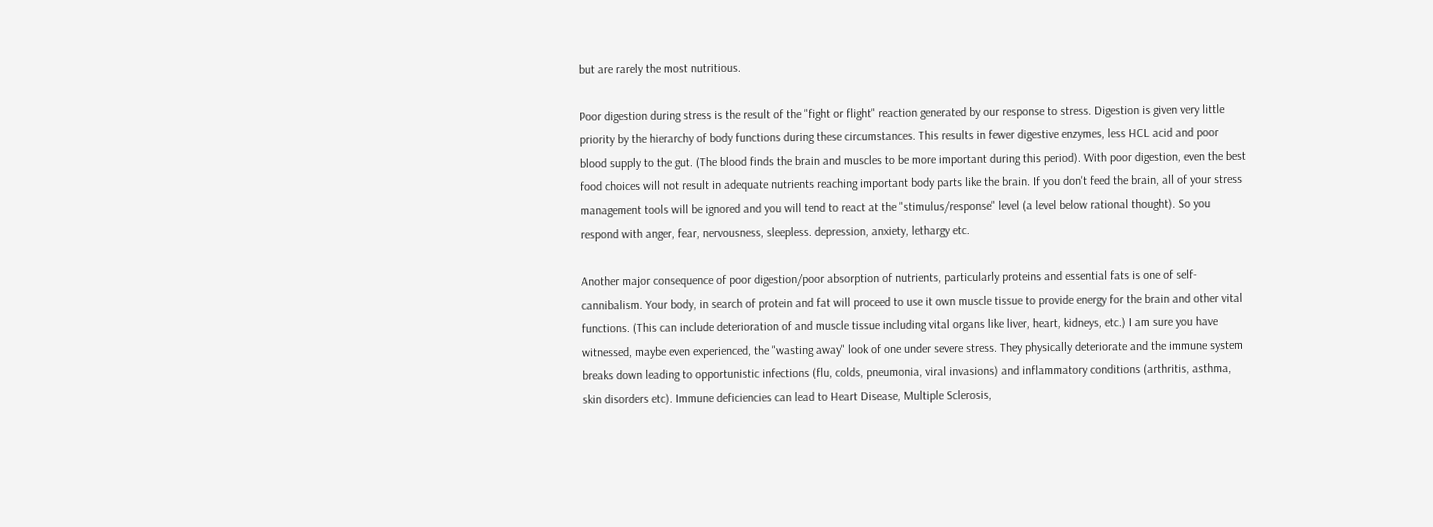but are rarely the most nutritious.

Poor digestion during stress is the result of the "fight or flight" reaction generated by our response to stress. Digestion is given very little priority by the hierarchy of body functions during these circumstances. This results in fewer digestive enzymes, less HCL acid and poor blood supply to the gut. (The blood finds the brain and muscles to be more important during this period). With poor digestion, even the best food choices will not result in adequate nutrients reaching important body parts like the brain. If you don't feed the brain, all of your stress management tools will be ignored and you will tend to react at the "stimulus/response" level (a level below rational thought). So you respond with anger, fear, nervousness, sleepless. depression, anxiety, lethargy etc.

Another major consequence of poor digestion/poor absorption of nutrients, particularly proteins and essential fats is one of self-cannibalism. Your body, in search of protein and fat will proceed to use it own muscle tissue to provide energy for the brain and other vital functions. (This can include deterioration of and muscle tissue including vital organs like liver, heart, kidneys, etc.) I am sure you have witnessed, maybe even experienced, the "wasting away" look of one under severe stress. They physically deteriorate and the immune system breaks down leading to opportunistic infections (flu, colds, pneumonia, viral invasions) and inflammatory conditions (arthritis, asthma, skin disorders etc). Immune deficiencies can lead to Heart Disease, Multiple Sclerosis,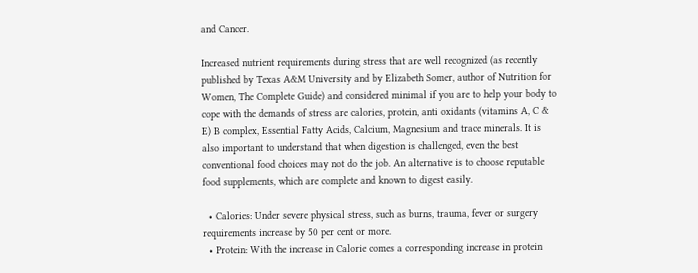and Cancer.

Increased nutrient requirements during stress that are well recognized (as recently published by Texas A&M University and by Elizabeth Somer, author of Nutrition for Women, The Complete Guide) and considered minimal if you are to help your body to cope with the demands of stress are calories, protein, anti oxidants (vitamins A, C & E) B complex, Essential Fatty Acids, Calcium, Magnesium and trace minerals. It is also important to understand that when digestion is challenged, even the best conventional food choices may not do the job. An alternative is to choose reputable food supplements, which are complete and known to digest easily.

  • Calories: Under severe physical stress, such as burns, trauma, fever or surgery requirements increase by 50 per cent or more.
  • Protein: With the increase in Calorie comes a corresponding increase in protein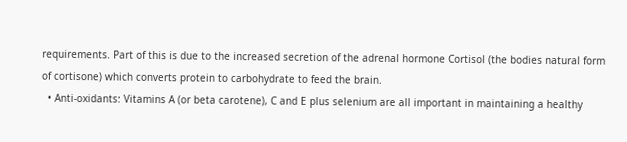requirements. Part of this is due to the increased secretion of the adrenal hormone Cortisol (the bodies natural form of cortisone) which converts protein to carbohydrate to feed the brain.
  • Anti-oxidants: Vitamins A (or beta carotene), C and E plus selenium are all important in maintaining a healthy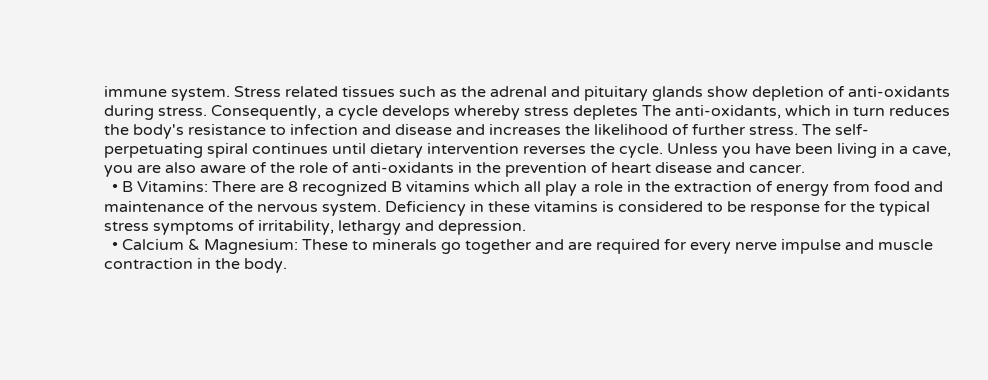immune system. Stress related tissues such as the adrenal and pituitary glands show depletion of anti-oxidants during stress. Consequently, a cycle develops whereby stress depletes The anti-oxidants, which in turn reduces the body's resistance to infection and disease and increases the likelihood of further stress. The self-perpetuating spiral continues until dietary intervention reverses the cycle. Unless you have been living in a cave, you are also aware of the role of anti-oxidants in the prevention of heart disease and cancer.
  • B Vitamins: There are 8 recognized B vitamins which all play a role in the extraction of energy from food and maintenance of the nervous system. Deficiency in these vitamins is considered to be response for the typical stress symptoms of irritability, lethargy and depression.
  • Calcium & Magnesium: These to minerals go together and are required for every nerve impulse and muscle contraction in the body.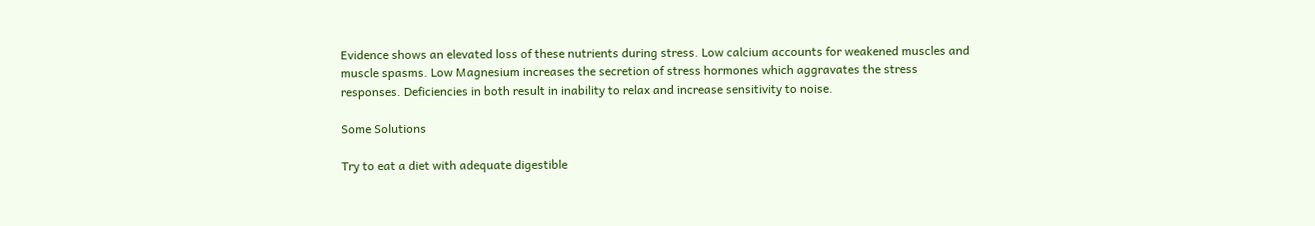Evidence shows an elevated loss of these nutrients during stress. Low calcium accounts for weakened muscles and muscle spasms. Low Magnesium increases the secretion of stress hormones which aggravates the stress responses. Deficiencies in both result in inability to relax and increase sensitivity to noise.

Some Solutions

Try to eat a diet with adequate digestible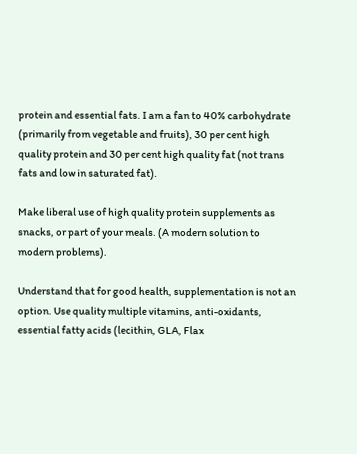protein and essential fats. I am a fan to 40% carbohydrate (primarily from vegetable and fruits), 30 per cent high quality protein and 30 per cent high quality fat (not trans fats and low in saturated fat).

Make liberal use of high quality protein supplements as snacks, or part of your meals. (A modern solution to modern problems).

Understand that for good health, supplementation is not an option. Use quality multiple vitamins, anti-oxidants, essential fatty acids (lecithin, GLA, Flax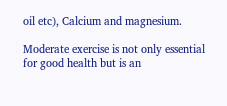oil etc), Calcium and magnesium.

Moderate exercise is not only essential for good health but is an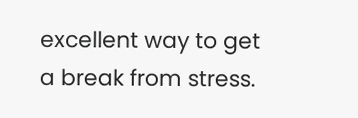excellent way to get a break from stress.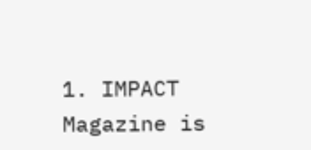1. IMPACT Magazine is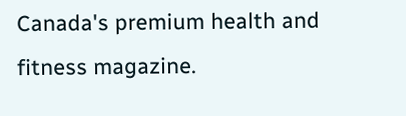Canada's premium health and fitness magazine.